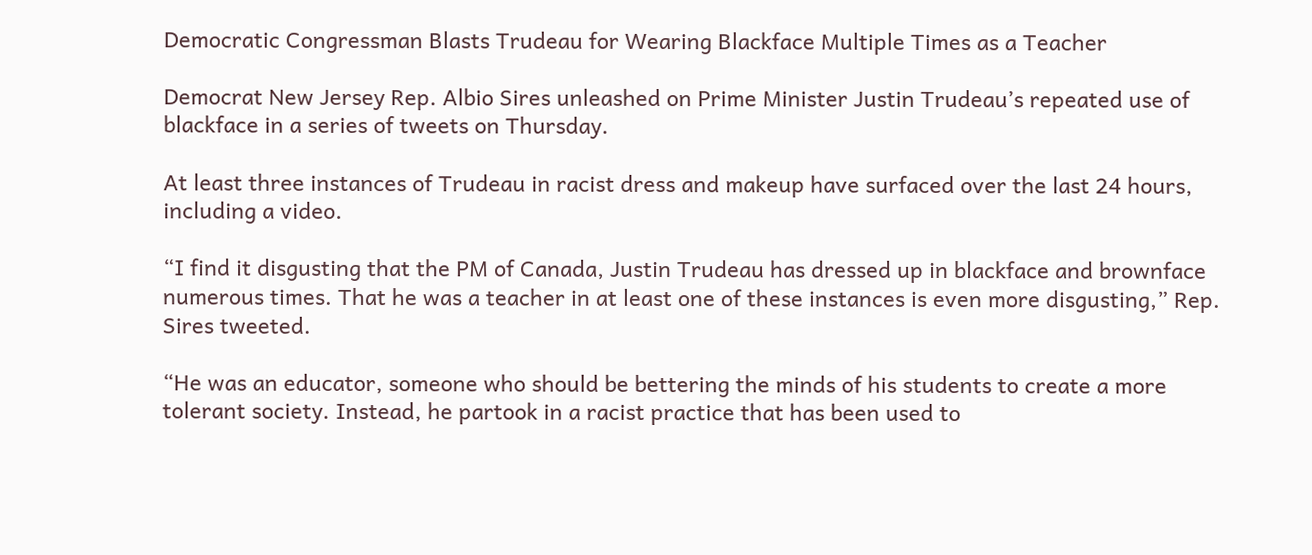Democratic Congressman Blasts Trudeau for Wearing Blackface Multiple Times as a Teacher

Democrat New Jersey Rep. Albio Sires unleashed on Prime Minister Justin Trudeau’s repeated use of blackface in a series of tweets on Thursday.

At least three instances of Trudeau in racist dress and makeup have surfaced over the last 24 hours, including a video.

“I find it disgusting that the PM of Canada, Justin Trudeau has dressed up in blackface and brownface numerous times. That he was a teacher in at least one of these instances is even more disgusting,” Rep. Sires tweeted.

“He was an educator, someone who should be bettering the minds of his students to create a more tolerant society. Instead, he partook in a racist practice that has been used to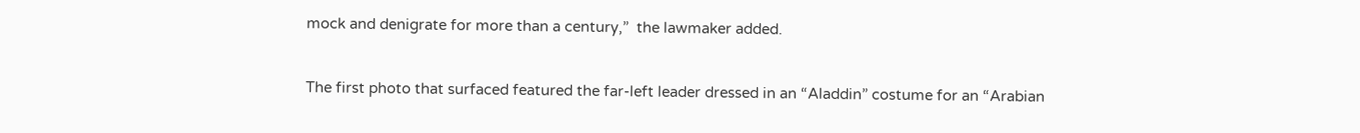mock and denigrate for more than a century,”  the lawmaker added.


The first photo that surfaced featured the far-left leader dressed in an “Aladdin” costume for an “Arabian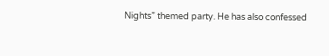Nights” themed party. He has also confessed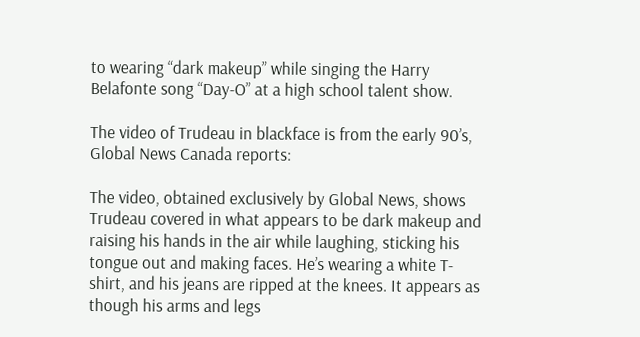to wearing “dark makeup” while singing the Harry Belafonte song “Day-O” at a high school talent show.

The video of Trudeau in blackface is from the early 90’s, Global News Canada reports:

The video, obtained exclusively by Global News, shows Trudeau covered in what appears to be dark makeup and raising his hands in the air while laughing, sticking his tongue out and making faces. He’s wearing a white T-shirt, and his jeans are ripped at the knees. It appears as though his arms and legs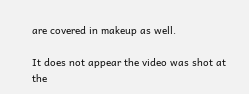are covered in makeup as well.

It does not appear the video was shot at the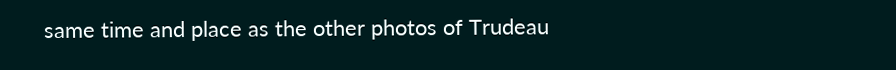same time and place as the other photos of Trudeau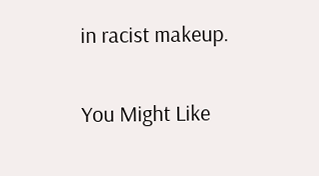in racist makeup.

You Might Like